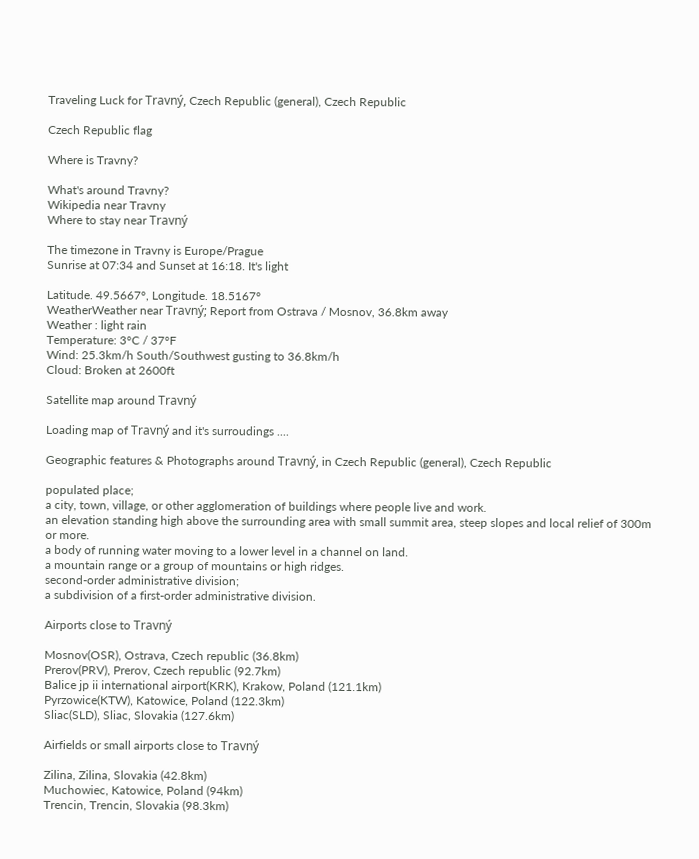Traveling Luck for Travný, Czech Republic (general), Czech Republic

Czech Republic flag

Where is Travny?

What's around Travny?
Wikipedia near Travny
Where to stay near Travný

The timezone in Travny is Europe/Prague
Sunrise at 07:34 and Sunset at 16:18. It's light

Latitude. 49.5667°, Longitude. 18.5167°
WeatherWeather near Travný; Report from Ostrava / Mosnov, 36.8km away
Weather : light rain
Temperature: 3°C / 37°F
Wind: 25.3km/h South/Southwest gusting to 36.8km/h
Cloud: Broken at 2600ft

Satellite map around Travný

Loading map of Travný and it's surroudings ....

Geographic features & Photographs around Travný, in Czech Republic (general), Czech Republic

populated place;
a city, town, village, or other agglomeration of buildings where people live and work.
an elevation standing high above the surrounding area with small summit area, steep slopes and local relief of 300m or more.
a body of running water moving to a lower level in a channel on land.
a mountain range or a group of mountains or high ridges.
second-order administrative division;
a subdivision of a first-order administrative division.

Airports close to Travný

Mosnov(OSR), Ostrava, Czech republic (36.8km)
Prerov(PRV), Prerov, Czech republic (92.7km)
Balice jp ii international airport(KRK), Krakow, Poland (121.1km)
Pyrzowice(KTW), Katowice, Poland (122.3km)
Sliac(SLD), Sliac, Slovakia (127.6km)

Airfields or small airports close to Travný

Zilina, Zilina, Slovakia (42.8km)
Muchowiec, Katowice, Poland (94km)
Trencin, Trencin, Slovakia (98.3km)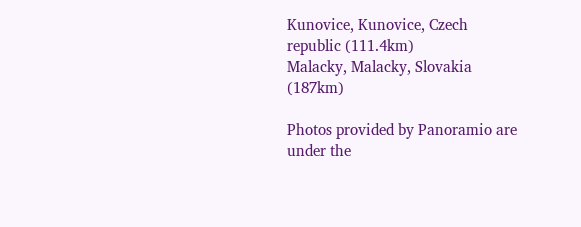Kunovice, Kunovice, Czech republic (111.4km)
Malacky, Malacky, Slovakia (187km)

Photos provided by Panoramio are under the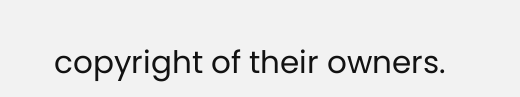copyright of their owners.